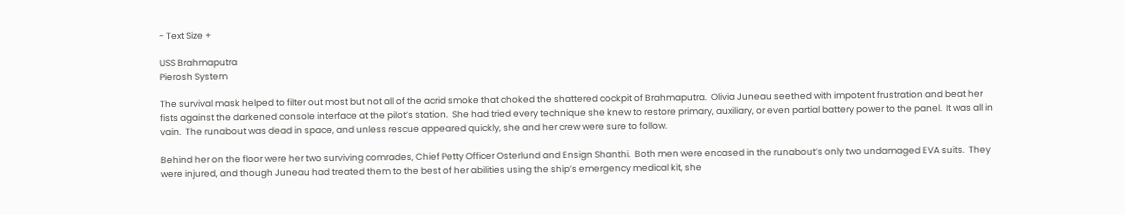- Text Size +

USS Brahmaputra
Pierosh System

The survival mask helped to filter out most but not all of the acrid smoke that choked the shattered cockpit of Brahmaputra.  Olivia Juneau seethed with impotent frustration and beat her fists against the darkened console interface at the pilot’s station.  She had tried every technique she knew to restore primary, auxiliary, or even partial battery power to the panel.  It was all in vain.  The runabout was dead in space, and unless rescue appeared quickly, she and her crew were sure to follow.

Behind her on the floor were her two surviving comrades, Chief Petty Officer Osterlund and Ensign Shanthi.  Both men were encased in the runabout’s only two undamaged EVA suits.  They were injured, and though Juneau had treated them to the best of her abilities using the ship’s emergency medical kit, she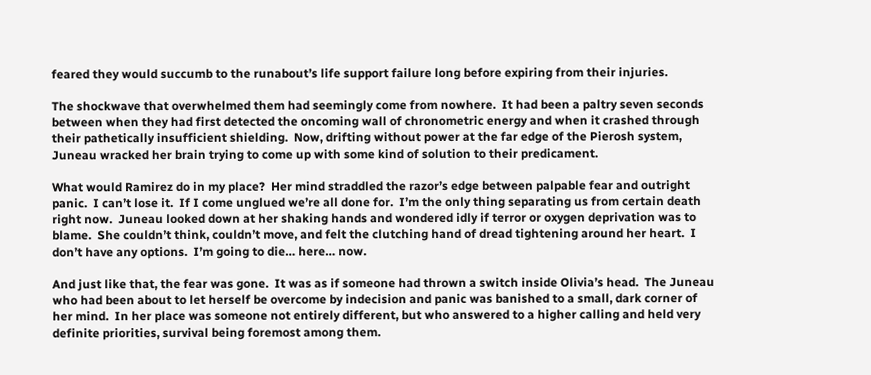feared they would succumb to the runabout’s life support failure long before expiring from their injuries.

The shockwave that overwhelmed them had seemingly come from nowhere.  It had been a paltry seven seconds between when they had first detected the oncoming wall of chronometric energy and when it crashed through their pathetically insufficient shielding.  Now, drifting without power at the far edge of the Pierosh system, Juneau wracked her brain trying to come up with some kind of solution to their predicament.

What would Ramirez do in my place?  Her mind straddled the razor’s edge between palpable fear and outright panic.  I can’t lose it.  If I come unglued we’re all done for.  I’m the only thing separating us from certain death right now.  Juneau looked down at her shaking hands and wondered idly if terror or oxygen deprivation was to blame.  She couldn’t think, couldn’t move, and felt the clutching hand of dread tightening around her heart.  I don’t have any options.  I’m going to die… here… now.

And just like that, the fear was gone.  It was as if someone had thrown a switch inside Olivia’s head.  The Juneau who had been about to let herself be overcome by indecision and panic was banished to a small, dark corner of her mind.  In her place was someone not entirely different, but who answered to a higher calling and held very definite priorities, survival being foremost among them.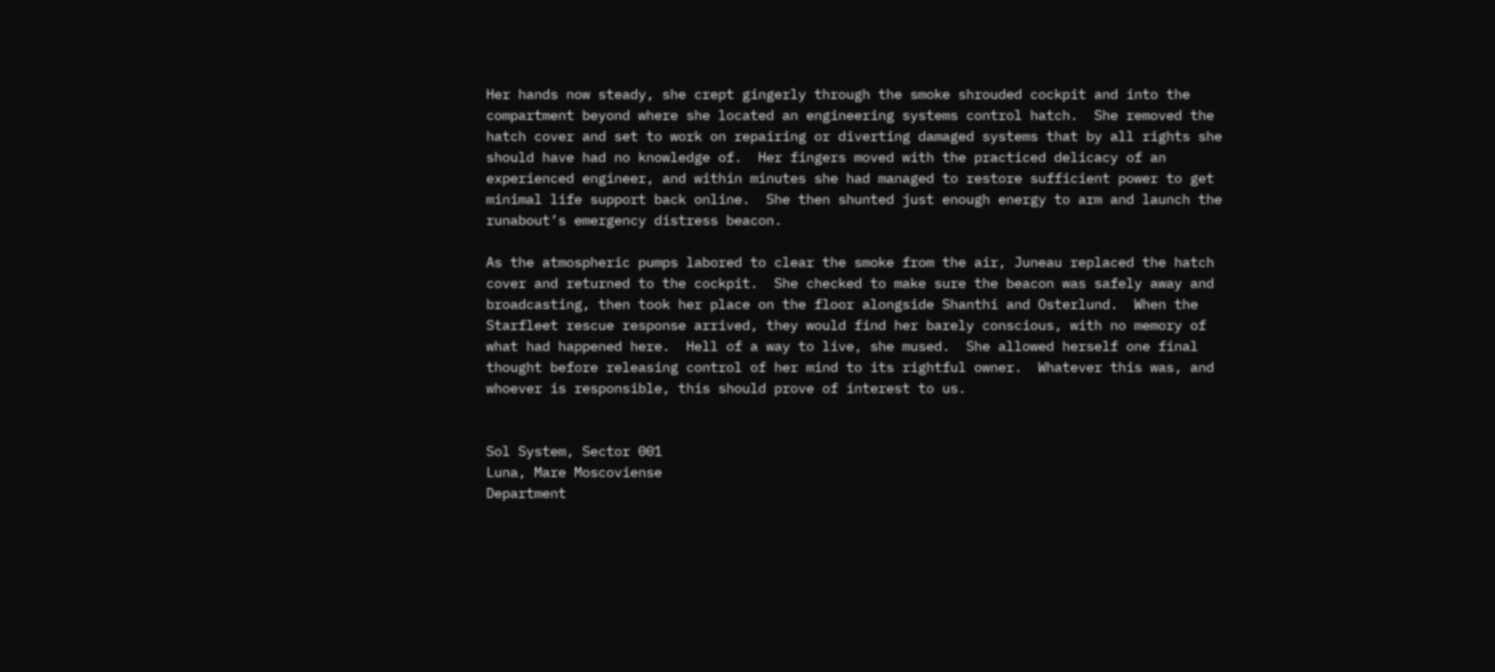Her hands now steady, she crept gingerly through the smoke shrouded cockpit and into the compartment beyond where she located an engineering systems control hatch.  She removed the hatch cover and set to work on repairing or diverting damaged systems that by all rights she should have had no knowledge of.  Her fingers moved with the practiced delicacy of an experienced engineer, and within minutes she had managed to restore sufficient power to get minimal life support back online.  She then shunted just enough energy to arm and launch the runabout’s emergency distress beacon.

As the atmospheric pumps labored to clear the smoke from the air, Juneau replaced the hatch cover and returned to the cockpit.  She checked to make sure the beacon was safely away and broadcasting, then took her place on the floor alongside Shanthi and Osterlund.  When the Starfleet rescue response arrived, they would find her barely conscious, with no memory of what had happened here.  Hell of a way to live, she mused.  She allowed herself one final thought before releasing control of her mind to its rightful owner.  Whatever this was, and whoever is responsible, this should prove of interest to us.


Sol System, Sector 001
Luna, Mare Moscoviense
Department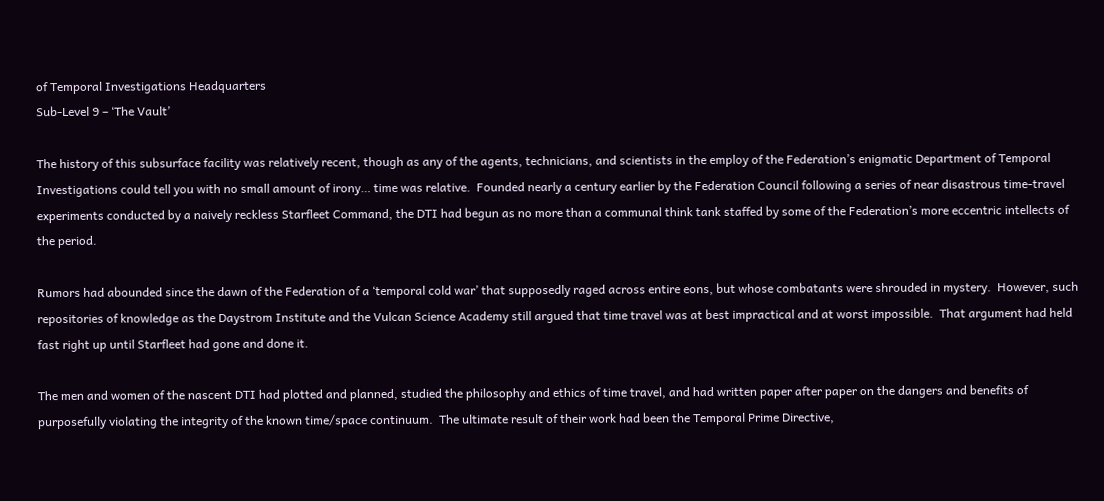of Temporal Investigations Headquarters
Sub-Level 9 – ‘The Vault’

The history of this subsurface facility was relatively recent, though as any of the agents, technicians, and scientists in the employ of the Federation’s enigmatic Department of Temporal Investigations could tell you with no small amount of irony… time was relative.  Founded nearly a century earlier by the Federation Council following a series of near disastrous time-travel experiments conducted by a naively reckless Starfleet Command, the DTI had begun as no more than a communal think tank staffed by some of the Federation’s more eccentric intellects of the period.

Rumors had abounded since the dawn of the Federation of a ‘temporal cold war’ that supposedly raged across entire eons, but whose combatants were shrouded in mystery.  However, such repositories of knowledge as the Daystrom Institute and the Vulcan Science Academy still argued that time travel was at best impractical and at worst impossible.  That argument had held fast right up until Starfleet had gone and done it.

The men and women of the nascent DTI had plotted and planned, studied the philosophy and ethics of time travel, and had written paper after paper on the dangers and benefits of purposefully violating the integrity of the known time/space continuum.  The ultimate result of their work had been the Temporal Prime Directive,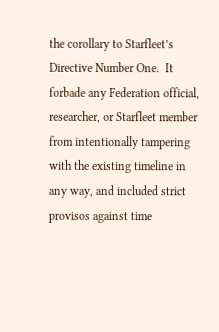the corollary to Starfleet’s Directive Number One.  It forbade any Federation official, researcher, or Starfleet member from intentionally tampering with the existing timeline in any way, and included strict provisos against time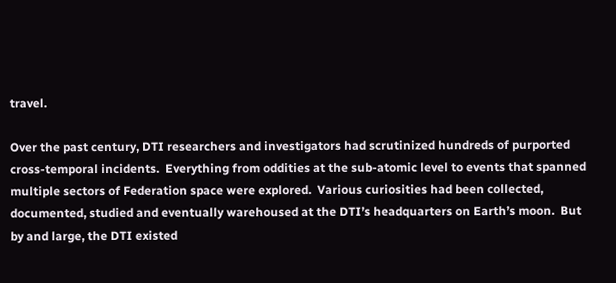travel.

Over the past century, DTI researchers and investigators had scrutinized hundreds of purported cross-temporal incidents.  Everything from oddities at the sub-atomic level to events that spanned multiple sectors of Federation space were explored.  Various curiosities had been collected, documented, studied and eventually warehoused at the DTI’s headquarters on Earth’s moon.  But by and large, the DTI existed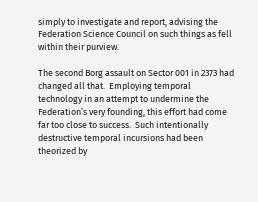simply to investigate and report, advising the Federation Science Council on such things as fell within their purview.

The second Borg assault on Sector 001 in 2373 had changed all that.  Employing temporal technology in an attempt to undermine the Federation’s very founding, this effort had come far too close to success.  Such intentionally destructive temporal incursions had been theorized by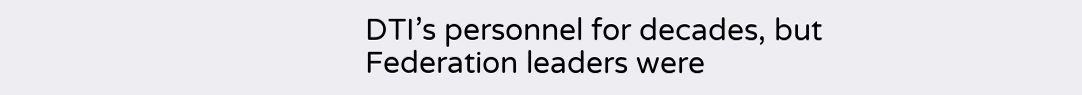DTI’s personnel for decades, but Federation leaders were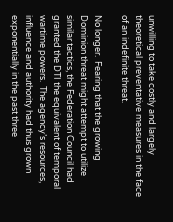unwilling to take costly and largely theoretical preventative measures in the face of an indefinite threat.

No longer.  Fearing that the growing Dominion threat might attempt to utilize similar tactics, the Federation Council had granted the DTI the equivalent of temporal wartime powers.  The agency’s resources, influence and authority had thus grown exponentially in the past three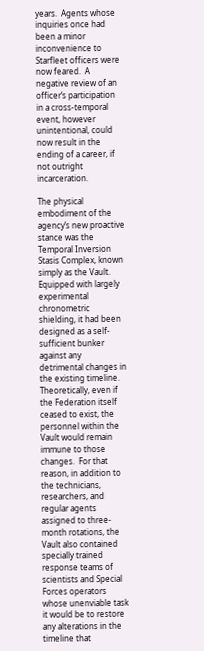years.  Agents whose inquiries once had been a minor inconvenience to Starfleet officers were now feared.  A negative review of an officer’s participation in a cross-temporal event, however unintentional, could now result in the ending of a career, if not outright incarceration.

The physical embodiment of the agency’s new proactive stance was the Temporal Inversion Stasis Complex, known simply as the Vault.  Equipped with largely experimental chronometric shielding, it had been designed as a self-sufficient bunker against any detrimental changes in the existing timeline.  Theoretically, even if the Federation itself ceased to exist, the personnel within the Vault would remain immune to those changes.  For that reason, in addition to the technicians, researchers, and regular agents assigned to three-month rotations, the Vault also contained specially trained response teams of scientists and Special Forces operators whose unenviable task it would be to restore any alterations in the timeline that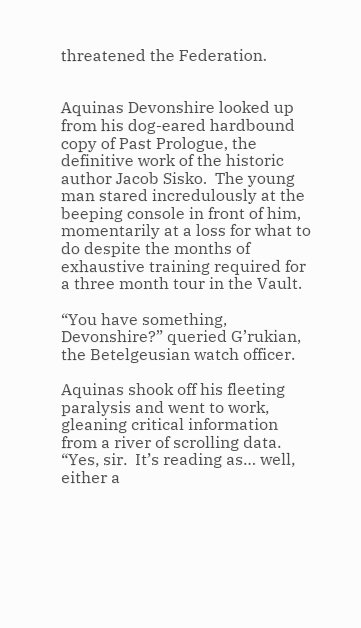threatened the Federation.


Aquinas Devonshire looked up from his dog-eared hardbound copy of Past Prologue, the definitive work of the historic author Jacob Sisko.  The young man stared incredulously at the beeping console in front of him, momentarily at a loss for what to do despite the months of exhaustive training required for a three month tour in the Vault.

“You have something, Devonshire?” queried G’rukian, the Betelgeusian watch officer.

Aquinas shook off his fleeting paralysis and went to work, gleaning critical information from a river of scrolling data.  “Yes, sir.  It’s reading as… well, either a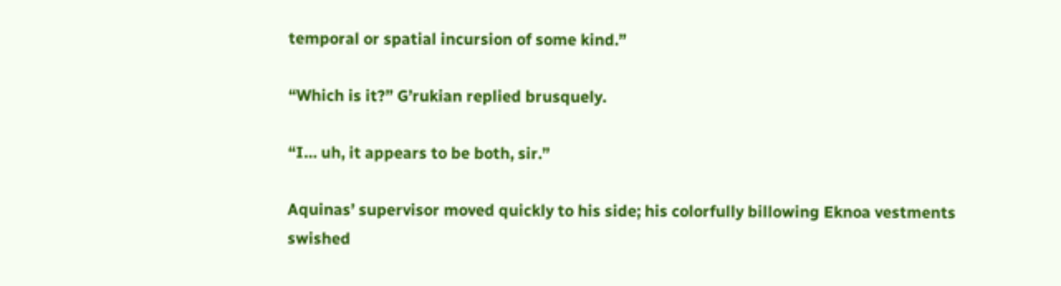temporal or spatial incursion of some kind.”

“Which is it?” G’rukian replied brusquely.

“I… uh, it appears to be both, sir.”

Aquinas’ supervisor moved quickly to his side; his colorfully billowing Eknoa vestments swished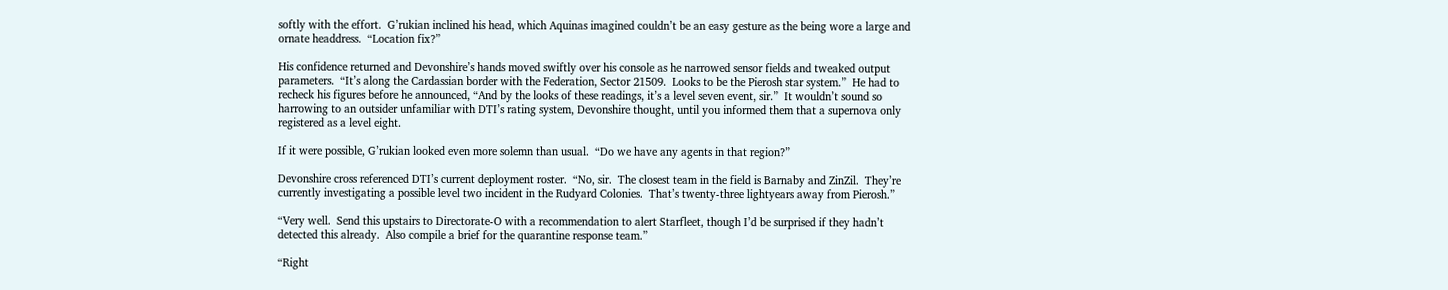softly with the effort.  G’rukian inclined his head, which Aquinas imagined couldn’t be an easy gesture as the being wore a large and ornate headdress.  “Location fix?”

His confidence returned and Devonshire’s hands moved swiftly over his console as he narrowed sensor fields and tweaked output parameters.  “It’s along the Cardassian border with the Federation, Sector 21509.  Looks to be the Pierosh star system.”  He had to recheck his figures before he announced, “And by the looks of these readings, it’s a level seven event, sir.”  It wouldn’t sound so harrowing to an outsider unfamiliar with DTI’s rating system, Devonshire thought, until you informed them that a supernova only registered as a level eight.

If it were possible, G’rukian looked even more solemn than usual.  “Do we have any agents in that region?”

Devonshire cross referenced DTI’s current deployment roster.  “No, sir.  The closest team in the field is Barnaby and ZinZil.  They’re currently investigating a possible level two incident in the Rudyard Colonies.  That’s twenty-three lightyears away from Pierosh.”

“Very well.  Send this upstairs to Directorate-O with a recommendation to alert Starfleet, though I’d be surprised if they hadn’t detected this already.  Also compile a brief for the quarantine response team.”

“Right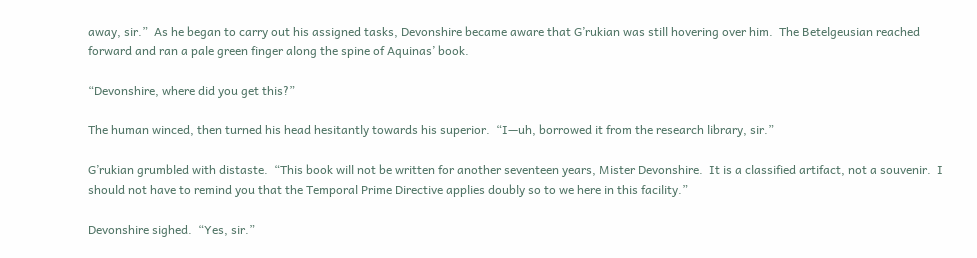away, sir.”  As he began to carry out his assigned tasks, Devonshire became aware that G’rukian was still hovering over him.  The Betelgeusian reached forward and ran a pale green finger along the spine of Aquinas’ book.

“Devonshire, where did you get this?”

The human winced, then turned his head hesitantly towards his superior.  “I—uh, borrowed it from the research library, sir.”

G’rukian grumbled with distaste.  “This book will not be written for another seventeen years, Mister Devonshire.  It is a classified artifact, not a souvenir.  I should not have to remind you that the Temporal Prime Directive applies doubly so to we here in this facility.”

Devonshire sighed.  “Yes, sir.”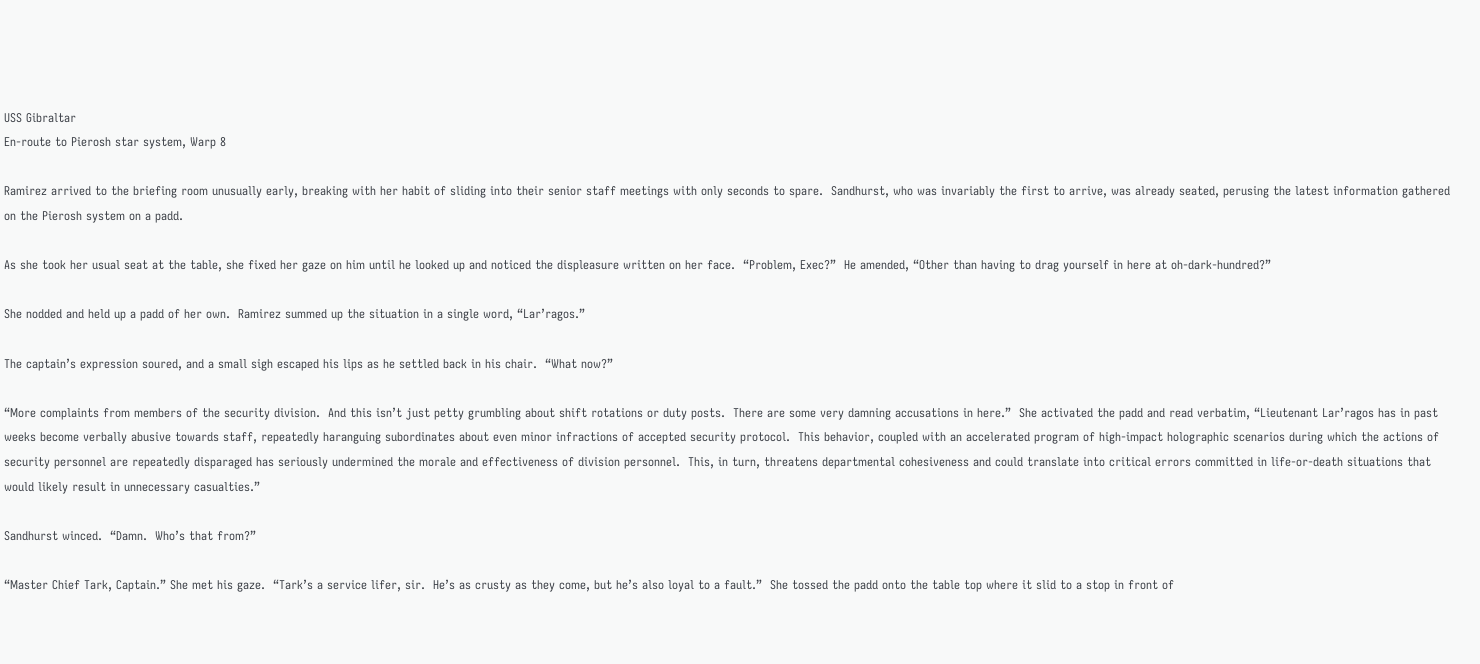USS Gibraltar
En-route to Pierosh star system, Warp 8

Ramirez arrived to the briefing room unusually early, breaking with her habit of sliding into their senior staff meetings with only seconds to spare.  Sandhurst, who was invariably the first to arrive, was already seated, perusing the latest information gathered on the Pierosh system on a padd.

As she took her usual seat at the table, she fixed her gaze on him until he looked up and noticed the displeasure written on her face.  “Problem, Exec?”  He amended, “Other than having to drag yourself in here at oh-dark-hundred?”

She nodded and held up a padd of her own.  Ramirez summed up the situation in a single word, “Lar’ragos.”

The captain’s expression soured, and a small sigh escaped his lips as he settled back in his chair.  “What now?”

“More complaints from members of the security division.  And this isn’t just petty grumbling about shift rotations or duty posts.  There are some very damning accusations in here.”  She activated the padd and read verbatim, “Lieutenant Lar’ragos has in past weeks become verbally abusive towards staff, repeatedly haranguing subordinates about even minor infractions of accepted security protocol.  This behavior, coupled with an accelerated program of high-impact holographic scenarios during which the actions of security personnel are repeatedly disparaged has seriously undermined the morale and effectiveness of division personnel.  This, in turn, threatens departmental cohesiveness and could translate into critical errors committed in life-or-death situations that would likely result in unnecessary casualties.”

Sandhurst winced.  “Damn.  Who’s that from?”

“Master Chief Tark, Captain.” She met his gaze.  “Tark’s a service lifer, sir.  He’s as crusty as they come, but he’s also loyal to a fault.”  She tossed the padd onto the table top where it slid to a stop in front of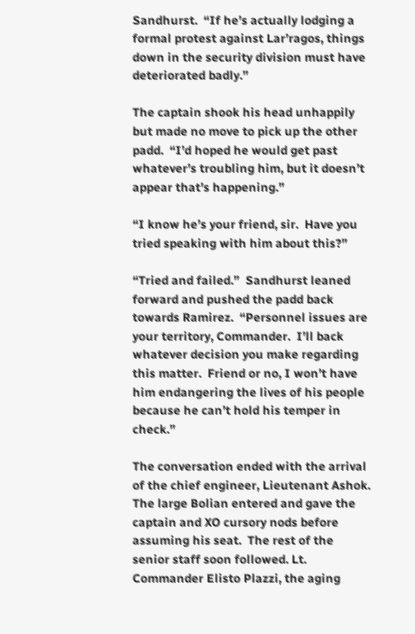Sandhurst.  “If he’s actually lodging a formal protest against Lar’ragos, things down in the security division must have deteriorated badly.”

The captain shook his head unhappily but made no move to pick up the other padd.  “I’d hoped he would get past whatever’s troubling him, but it doesn’t appear that’s happening.”

“I know he’s your friend, sir.  Have you tried speaking with him about this?”

“Tried and failed.”  Sandhurst leaned forward and pushed the padd back towards Ramirez.  “Personnel issues are your territory, Commander.  I’ll back whatever decision you make regarding this matter.  Friend or no, I won’t have him endangering the lives of his people because he can’t hold his temper in check.”

The conversation ended with the arrival of the chief engineer, Lieutenant Ashok.  The large Bolian entered and gave the captain and XO cursory nods before assuming his seat.  The rest of the senior staff soon followed. Lt. Commander Elisto Plazzi, the aging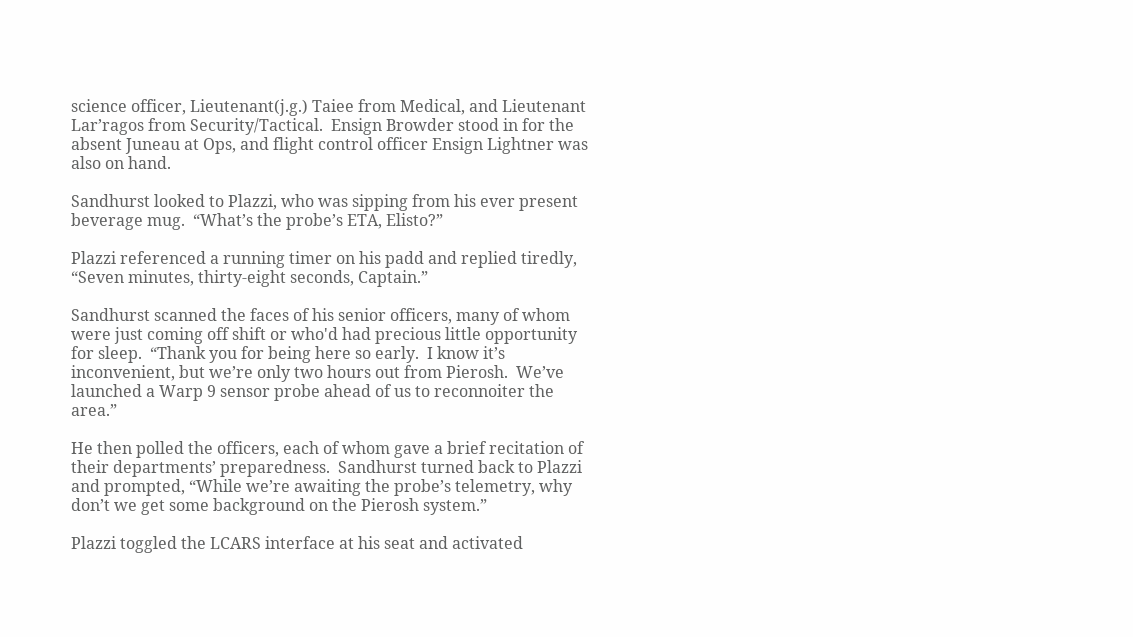science officer, Lieutenant(j.g.) Taiee from Medical, and Lieutenant Lar’ragos from Security/Tactical.  Ensign Browder stood in for the absent Juneau at Ops, and flight control officer Ensign Lightner was also on hand.

Sandhurst looked to Plazzi, who was sipping from his ever present beverage mug.  “What’s the probe’s ETA, Elisto?”

Plazzi referenced a running timer on his padd and replied tiredly, “Seven minutes, thirty-eight seconds, Captain.”

Sandhurst scanned the faces of his senior officers, many of whom were just coming off shift or who'd had precious little opportunity for sleep.  “Thank you for being here so early.  I know it’s inconvenient, but we’re only two hours out from Pierosh.  We’ve launched a Warp 9 sensor probe ahead of us to reconnoiter the area.”

He then polled the officers, each of whom gave a brief recitation of their departments’ preparedness.  Sandhurst turned back to Plazzi and prompted, “While we’re awaiting the probe’s telemetry, why don’t we get some background on the Pierosh system.”

Plazzi toggled the LCARS interface at his seat and activated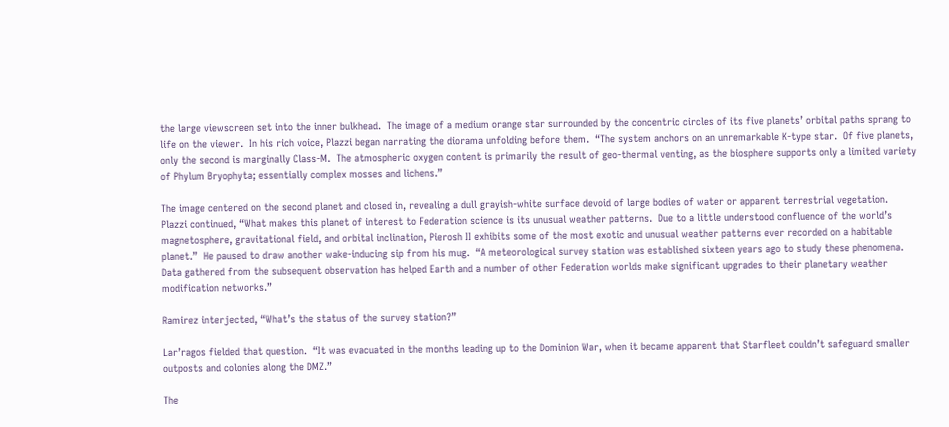the large viewscreen set into the inner bulkhead.  The image of a medium orange star surrounded by the concentric circles of its five planets’ orbital paths sprang to life on the viewer.  In his rich voice, Plazzi began narrating the diorama unfolding before them.  “The system anchors on an unremarkable K-type star.  Of five planets, only the second is marginally Class-M.  The atmospheric oxygen content is primarily the result of geo-thermal venting, as the biosphere supports only a limited variety of Phylum Bryophyta; essentially complex mosses and lichens.”

The image centered on the second planet and closed in, revealing a dull grayish-white surface devoid of large bodies of water or apparent terrestrial vegetation.  Plazzi continued, “What makes this planet of interest to Federation science is its unusual weather patterns.  Due to a little understood confluence of the world’s magnetosphere, gravitational field, and orbital inclination, Pierosh II exhibits some of the most exotic and unusual weather patterns ever recorded on a habitable planet.”  He paused to draw another wake-inducing sip from his mug.  “A meteorological survey station was established sixteen years ago to study these phenomena.  Data gathered from the subsequent observation has helped Earth and a number of other Federation worlds make significant upgrades to their planetary weather modification networks.”

Ramirez interjected, “What’s the status of the survey station?”

Lar’ragos fielded that question.  “It was evacuated in the months leading up to the Dominion War, when it became apparent that Starfleet couldn’t safeguard smaller outposts and colonies along the DMZ.”

The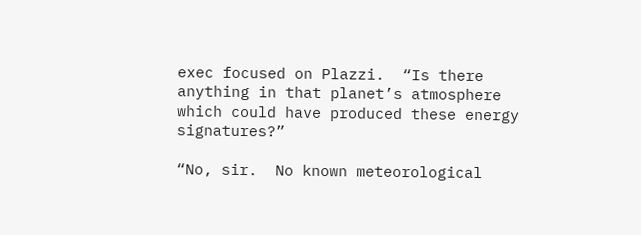exec focused on Plazzi.  “Is there anything in that planet’s atmosphere which could have produced these energy signatures?”

“No, sir.  No known meteorological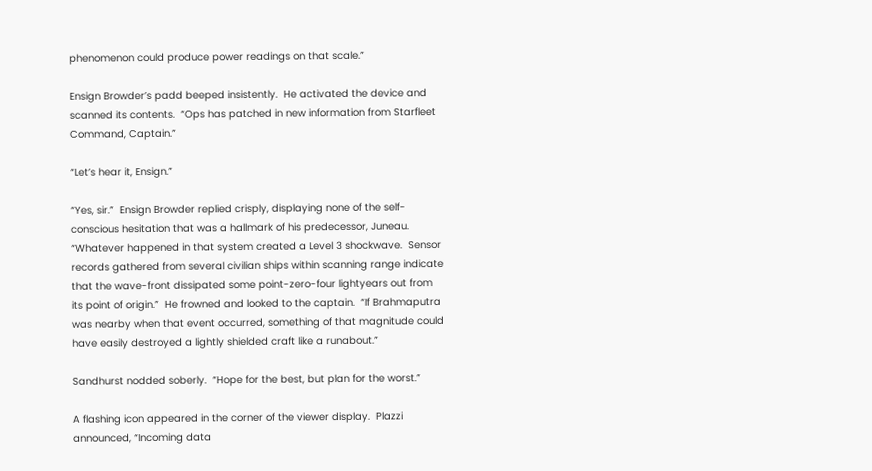phenomenon could produce power readings on that scale.”

Ensign Browder’s padd beeped insistently.  He activated the device and scanned its contents.  “Ops has patched in new information from Starfleet Command, Captain.”

“Let’s hear it, Ensign.”

“Yes, sir.”  Ensign Browder replied crisply, displaying none of the self-conscious hesitation that was a hallmark of his predecessor, Juneau.  “Whatever happened in that system created a Level 3 shockwave.  Sensor records gathered from several civilian ships within scanning range indicate that the wave-front dissipated some point-zero-four lightyears out from its point of origin.”  He frowned and looked to the captain.  “If Brahmaputra was nearby when that event occurred, something of that magnitude could have easily destroyed a lightly shielded craft like a runabout.”

Sandhurst nodded soberly.  “Hope for the best, but plan for the worst.”

A flashing icon appeared in the corner of the viewer display.  Plazzi announced, “Incoming data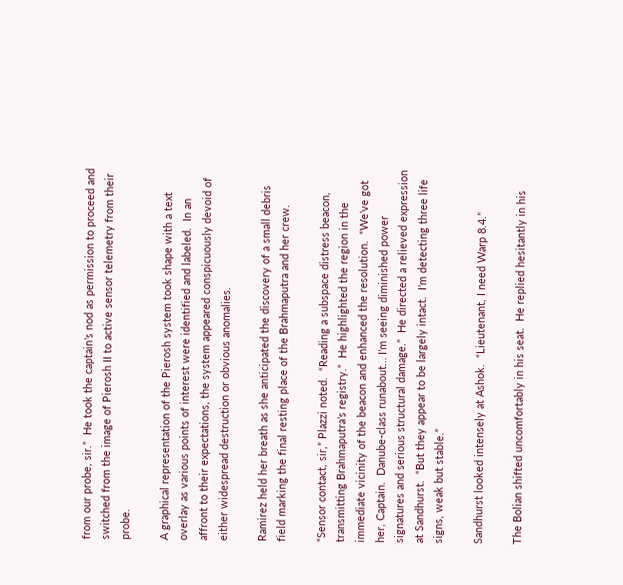from our probe, sir.”  He took the captain’s nod as permission to proceed and switched from the image of Pierosh II to active sensor telemetry from their probe.

A graphical representation of the Pierosh system took shape with a text overlay as various points of interest were identified and labeled.  In an affront to their expectations, the system appeared conspicuously devoid of either widespread destruction or obvious anomalies.

Ramirez held her breath as she anticipated the discovery of a small debris field marking the final resting place of the Brahmaputra and her crew.

“Sensor contact, sir,” Plazzi noted.  “Reading a subspace distress beacon, transmitting Brahmaputra’s registry.”  He highlighted the region in the immediate vicinity of the beacon and enhanced the resolution.  “We’ve got her, Captain.  Danube-class runabout… I’m seeing diminished power signatures and serious structural damage.”  He directed a relieved expression at Sandhurst.  “But they appear to be largely intact.  I’m detecting three life signs, weak but stable.”

Sandhurst looked intensely at Ashok.  “Lieutenant, I need Warp 8.4.”

The Bolian shifted uncomfortably in his seat.  He replied hesitantly in his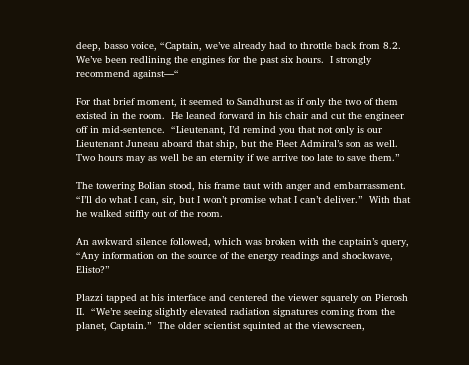deep, basso voice, “Captain, we’ve already had to throttle back from 8.2.  We’ve been redlining the engines for the past six hours.  I strongly recommend against—“

For that brief moment, it seemed to Sandhurst as if only the two of them existed in the room.  He leaned forward in his chair and cut the engineer off in mid-sentence.  “Lieutenant, I’d remind you that not only is our Lieutenant Juneau aboard that ship, but the Fleet Admiral’s son as well.  Two hours may as well be an eternity if we arrive too late to save them.”

The towering Bolian stood, his frame taut with anger and embarrassment.  “I’ll do what I can, sir, but I won’t promise what I can’t deliver.”  With that he walked stiffly out of the room.

An awkward silence followed, which was broken with the captain’s query, “Any information on the source of the energy readings and shockwave, Elisto?”

Plazzi tapped at his interface and centered the viewer squarely on Pierosh II.  “We’re seeing slightly elevated radiation signatures coming from the planet, Captain.”  The older scientist squinted at the viewscreen,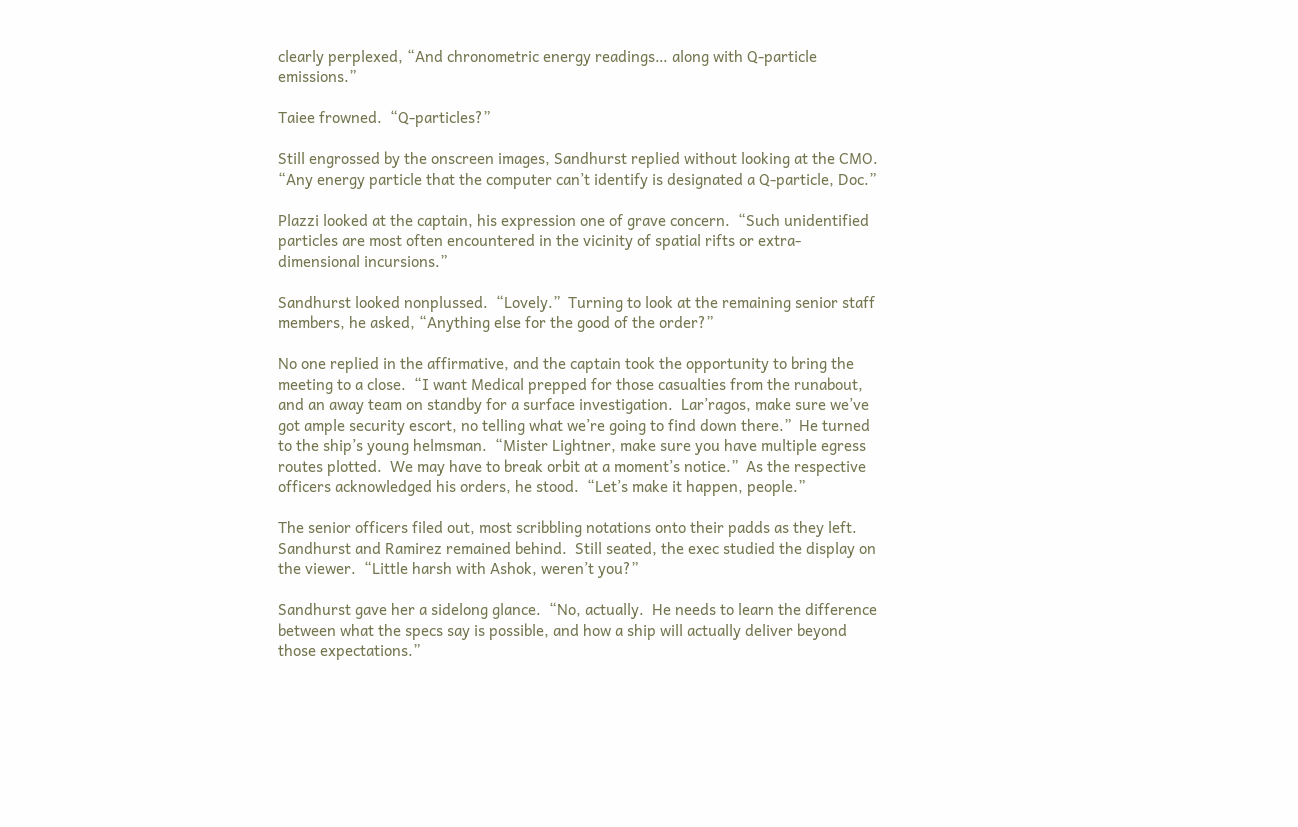clearly perplexed, “And chronometric energy readings… along with Q-particle emissions.”

Taiee frowned.  “Q-particles?”

Still engrossed by the onscreen images, Sandhurst replied without looking at the CMO.  “Any energy particle that the computer can’t identify is designated a Q-particle, Doc.”

Plazzi looked at the captain, his expression one of grave concern.  “Such unidentified particles are most often encountered in the vicinity of spatial rifts or extra-dimensional incursions.”

Sandhurst looked nonplussed.  “Lovely.”  Turning to look at the remaining senior staff members, he asked, “Anything else for the good of the order?”

No one replied in the affirmative, and the captain took the opportunity to bring the meeting to a close.  “I want Medical prepped for those casualties from the runabout, and an away team on standby for a surface investigation.  Lar’ragos, make sure we’ve got ample security escort, no telling what we’re going to find down there.”  He turned to the ship’s young helmsman.  “Mister Lightner, make sure you have multiple egress routes plotted.  We may have to break orbit at a moment’s notice.”  As the respective officers acknowledged his orders, he stood.  “Let’s make it happen, people.”

The senior officers filed out, most scribbling notations onto their padds as they left.  Sandhurst and Ramirez remained behind.  Still seated, the exec studied the display on the viewer.  “Little harsh with Ashok, weren’t you?”

Sandhurst gave her a sidelong glance.  “No, actually.  He needs to learn the difference between what the specs say is possible, and how a ship will actually deliver beyond those expectations.”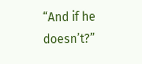“And if he doesn’t?”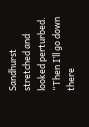Sandhurst stretched and looked perturbed.  “Then I’ll go down there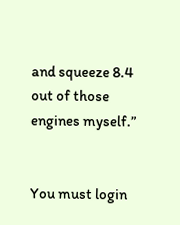and squeeze 8.4 out of those engines myself.”


You must login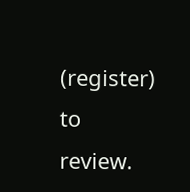(register) to review.